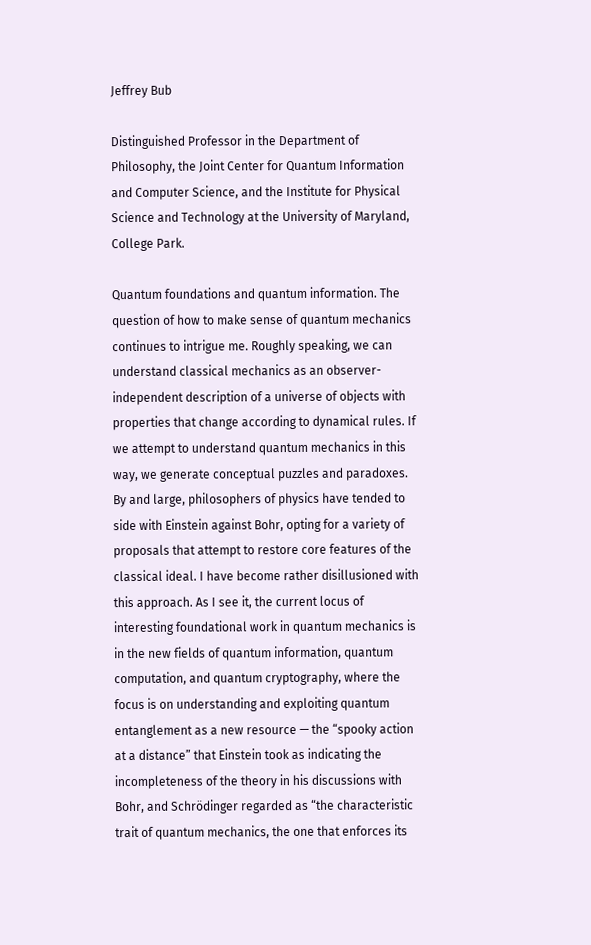Jeffrey Bub

Distinguished Professor in the Department of Philosophy, the Joint Center for Quantum Information and Computer Science, and the Institute for Physical Science and Technology at the University of Maryland, College Park.

Quantum foundations and quantum information. The question of how to make sense of quantum mechanics continues to intrigue me. Roughly speaking, we can understand classical mechanics as an observer-independent description of a universe of objects with properties that change according to dynamical rules. If we attempt to understand quantum mechanics in this way, we generate conceptual puzzles and paradoxes. By and large, philosophers of physics have tended to side with Einstein against Bohr, opting for a variety of proposals that attempt to restore core features of the classical ideal. I have become rather disillusioned with this approach. As I see it, the current locus of interesting foundational work in quantum mechanics is in the new fields of quantum information, quantum computation, and quantum cryptography, where the focus is on understanding and exploiting quantum entanglement as a new resource — the “spooky action at a distance” that Einstein took as indicating the incompleteness of the theory in his discussions with Bohr, and Schrödinger regarded as “the characteristic trait of quantum mechanics, the one that enforces its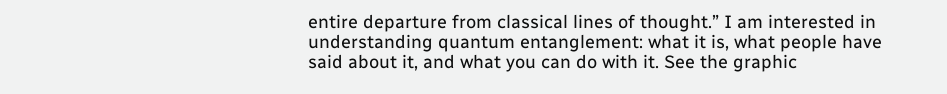entire departure from classical lines of thought.” I am interested in understanding quantum entanglement: what it is, what people have said about it, and what you can do with it. See the graphic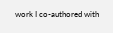work I co-authored with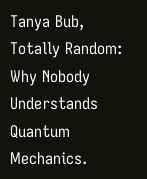Tanya Bub, Totally Random: Why Nobody Understands Quantum Mechanics.